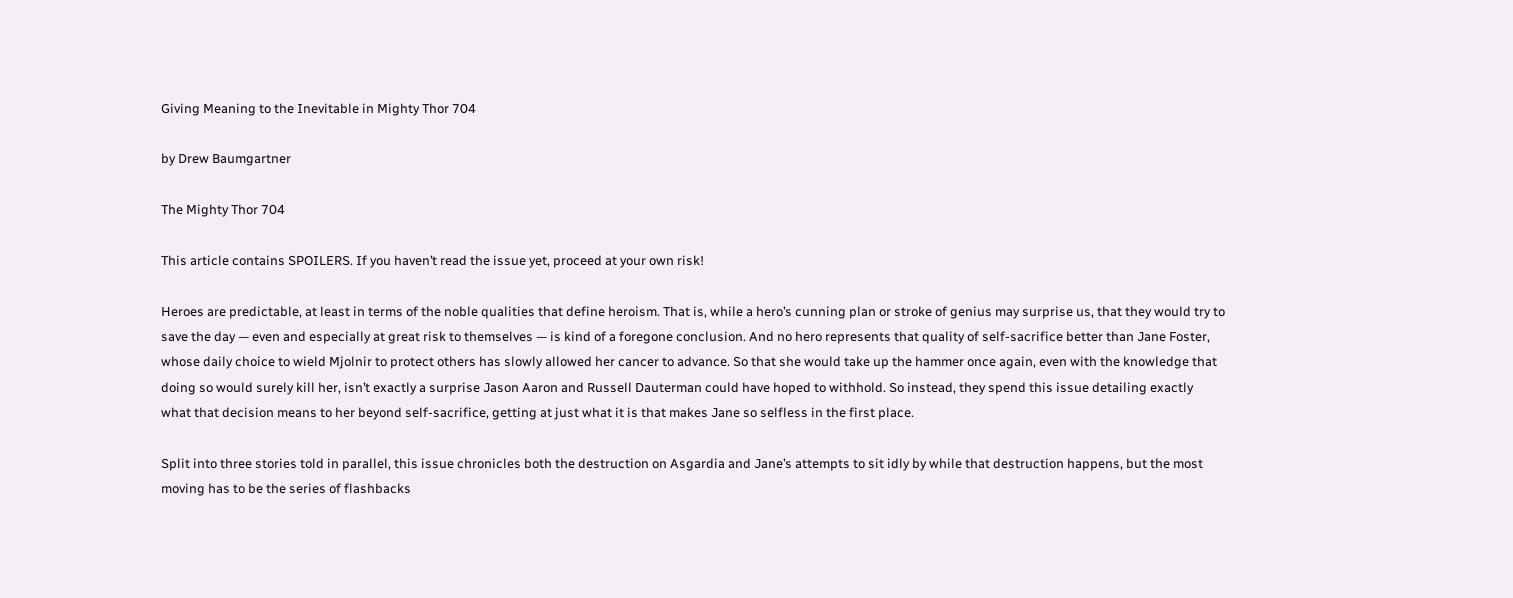Giving Meaning to the Inevitable in Mighty Thor 704

by Drew Baumgartner

The Mighty Thor 704

This article contains SPOILERS. If you haven’t read the issue yet, proceed at your own risk!

Heroes are predictable, at least in terms of the noble qualities that define heroism. That is, while a hero’s cunning plan or stroke of genius may surprise us, that they would try to save the day — even and especially at great risk to themselves — is kind of a foregone conclusion. And no hero represents that quality of self-sacrifice better than Jane Foster, whose daily choice to wield Mjolnir to protect others has slowly allowed her cancer to advance. So that she would take up the hammer once again, even with the knowledge that doing so would surely kill her, isn’t exactly a surprise Jason Aaron and Russell Dauterman could have hoped to withhold. So instead, they spend this issue detailing exactly what that decision means to her beyond self-sacrifice, getting at just what it is that makes Jane so selfless in the first place.

Split into three stories told in parallel, this issue chronicles both the destruction on Asgardia and Jane’s attempts to sit idly by while that destruction happens, but the most moving has to be the series of flashbacks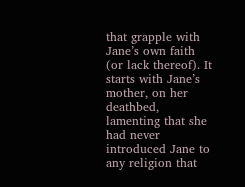that grapple with Jane’s own faith (or lack thereof). It starts with Jane’s mother, on her deathbed, lamenting that she had never introduced Jane to any religion that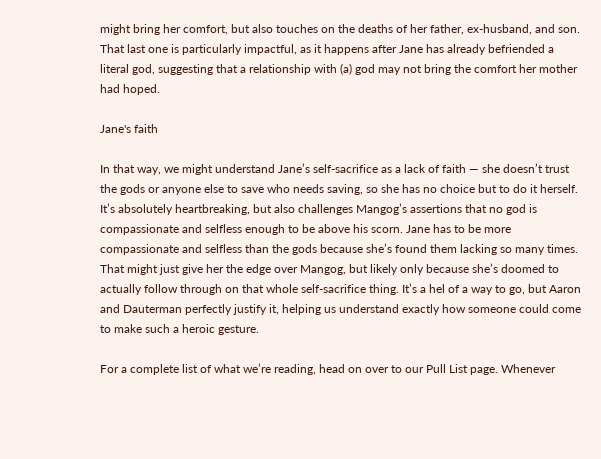might bring her comfort, but also touches on the deaths of her father, ex-husband, and son. That last one is particularly impactful, as it happens after Jane has already befriended a literal god, suggesting that a relationship with (a) god may not bring the comfort her mother had hoped.

Jane's faith

In that way, we might understand Jane’s self-sacrifice as a lack of faith — she doesn’t trust the gods or anyone else to save who needs saving, so she has no choice but to do it herself. It’s absolutely heartbreaking, but also challenges Mangog’s assertions that no god is compassionate and selfless enough to be above his scorn. Jane has to be more compassionate and selfless than the gods because she’s found them lacking so many times. That might just give her the edge over Mangog, but likely only because she’s doomed to actually follow through on that whole self-sacrifice thing. It’s a hel of a way to go, but Aaron and Dauterman perfectly justify it, helping us understand exactly how someone could come to make such a heroic gesture.

For a complete list of what we’re reading, head on over to our Pull List page. Whenever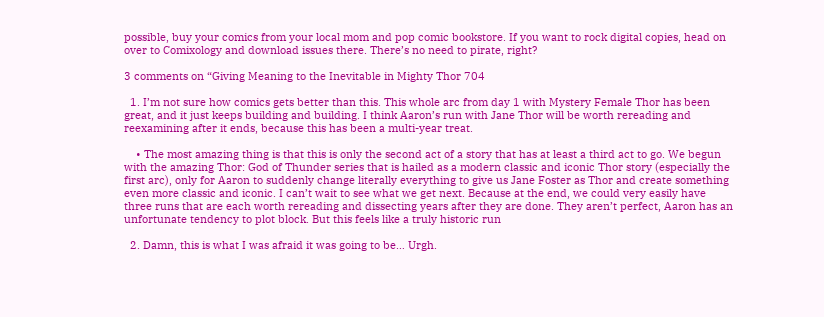possible, buy your comics from your local mom and pop comic bookstore. If you want to rock digital copies, head on over to Comixology and download issues there. There’s no need to pirate, right?

3 comments on “Giving Meaning to the Inevitable in Mighty Thor 704

  1. I’m not sure how comics gets better than this. This whole arc from day 1 with Mystery Female Thor has been great, and it just keeps building and building. I think Aaron’s run with Jane Thor will be worth rereading and reexamining after it ends, because this has been a multi-year treat.

    • The most amazing thing is that this is only the second act of a story that has at least a third act to go. We begun with the amazing Thor: God of Thunder series that is hailed as a modern classic and iconic Thor story (especially the first arc), only for Aaron to suddenly change literally everything to give us Jane Foster as Thor and create something even more classic and iconic. I can’t wait to see what we get next. Because at the end, we could very easily have three runs that are each worth rereading and dissecting years after they are done. They aren’t perfect, Aaron has an unfortunate tendency to plot block. But this feels like a truly historic run

  2. Damn, this is what I was afraid it was going to be… Urgh.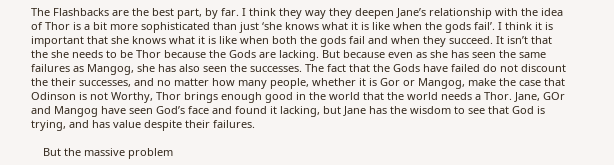The Flashbacks are the best part, by far. I think they way they deepen Jane’s relationship with the idea of Thor is a bit more sophisticated than just ‘she knows what it is like when the gods fail’. I think it is important that she knows what it is like when both the gods fail and when they succeed. It isn’t that the she needs to be Thor because the Gods are lacking. But because even as she has seen the same failures as Mangog, she has also seen the successes. The fact that the Gods have failed do not discount the their successes, and no matter how many people, whether it is Gor or Mangog, make the case that Odinson is not Worthy, Thor brings enough good in the world that the world needs a Thor. Jane, GOr and Mangog have seen God’s face and found it lacking, but Jane has the wisdom to see that God is trying, and has value despite their failures.

    But the massive problem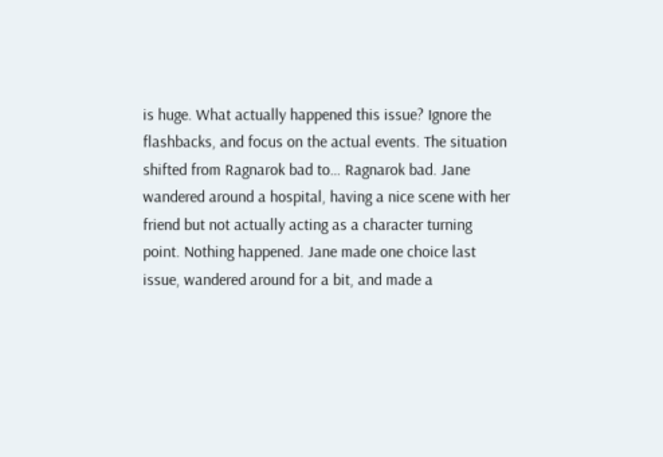is huge. What actually happened this issue? Ignore the flashbacks, and focus on the actual events. The situation shifted from Ragnarok bad to… Ragnarok bad. Jane wandered around a hospital, having a nice scene with her friend but not actually acting as a character turning point. Nothing happened. Jane made one choice last issue, wandered around for a bit, and made a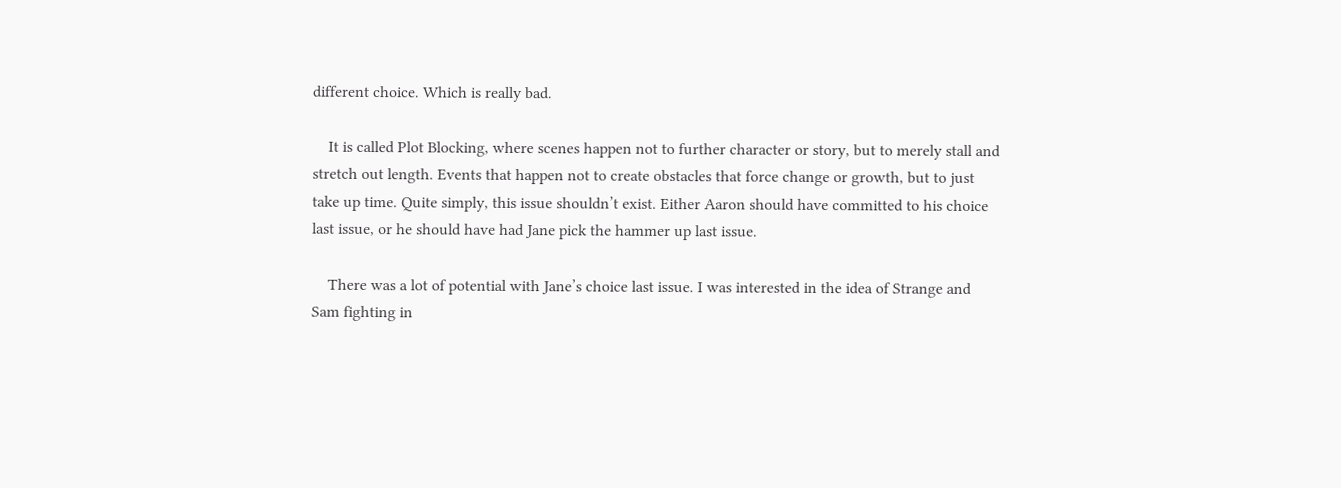different choice. Which is really bad.

    It is called Plot Blocking, where scenes happen not to further character or story, but to merely stall and stretch out length. Events that happen not to create obstacles that force change or growth, but to just take up time. Quite simply, this issue shouldn’t exist. Either Aaron should have committed to his choice last issue, or he should have had Jane pick the hammer up last issue.

    There was a lot of potential with Jane’s choice last issue. I was interested in the idea of Strange and Sam fighting in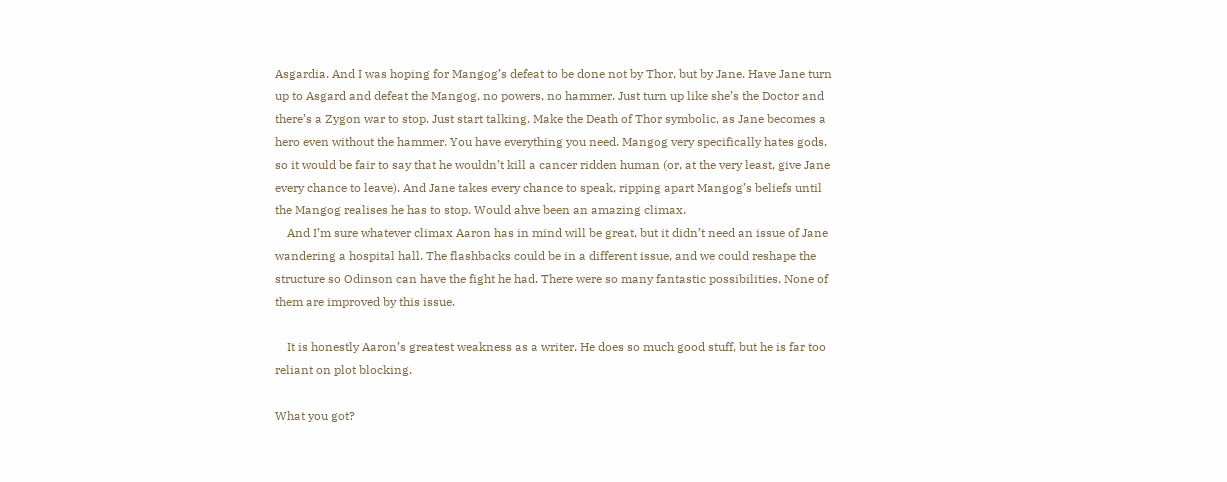Asgardia. And I was hoping for Mangog’s defeat to be done not by Thor, but by Jane. Have Jane turn up to Asgard and defeat the Mangog, no powers, no hammer. Just turn up like she’s the Doctor and there’s a Zygon war to stop. Just start talking. Make the Death of Thor symbolic, as Jane becomes a hero even without the hammer. You have everything you need. Mangog very specifically hates gods, so it would be fair to say that he wouldn’t kill a cancer ridden human (or, at the very least, give Jane every chance to leave). And Jane takes every chance to speak, ripping apart Mangog’s beliefs until the Mangog realises he has to stop. Would ahve been an amazing climax.
    And I’m sure whatever climax Aaron has in mind will be great, but it didn’t need an issue of Jane wandering a hospital hall. The flashbacks could be in a different issue, and we could reshape the structure so Odinson can have the fight he had. There were so many fantastic possibilities. None of them are improved by this issue.

    It is honestly Aaron’s greatest weakness as a writer. He does so much good stuff, but he is far too reliant on plot blocking.

What you got?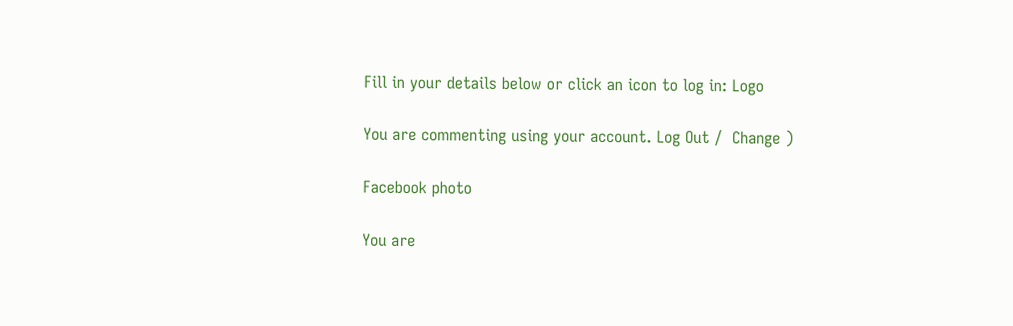Fill in your details below or click an icon to log in: Logo

You are commenting using your account. Log Out /  Change )

Facebook photo

You are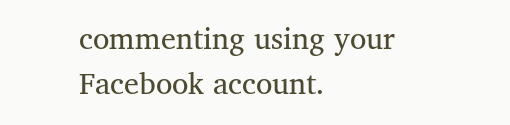commenting using your Facebook account.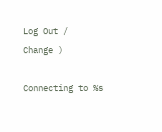Log Out /  Change )

Connecting to %s